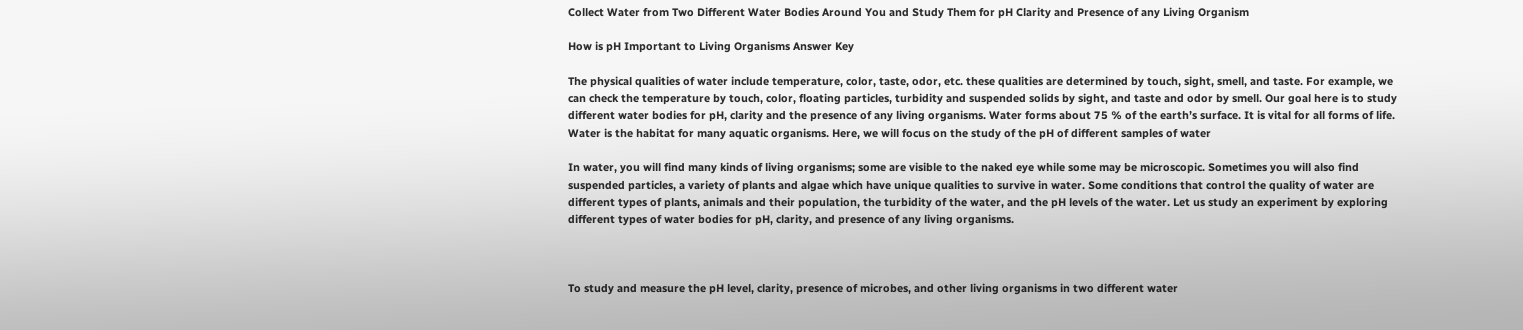Collect Water from Two Different Water Bodies Around You and Study Them for pH Clarity and Presence of any Living Organism

How is pH Important to Living Organisms Answer Key

The physical qualities of water include temperature, color, taste, odor, etc. these qualities are determined by touch, sight, smell, and taste. For example, we can check the temperature by touch, color, floating particles, turbidity and suspended solids by sight, and taste and odor by smell. Our goal here is to study different water bodies for pH, clarity and the presence of any living organisms. Water forms about 75 % of the earth’s surface. It is vital for all forms of life. Water is the habitat for many aquatic organisms. Here, we will focus on the study of the pH of different samples of water

In water, you will find many kinds of living organisms; some are visible to the naked eye while some may be microscopic. Sometimes you will also find suspended particles, a variety of plants and algae which have unique qualities to survive in water. Some conditions that control the quality of water are different types of plants, animals and their population, the turbidity of the water, and the pH levels of the water. Let us study an experiment by exploring different types of water bodies for pH, clarity, and presence of any living organisms.



To study and measure the pH level, clarity, presence of microbes, and other living organisms in two different water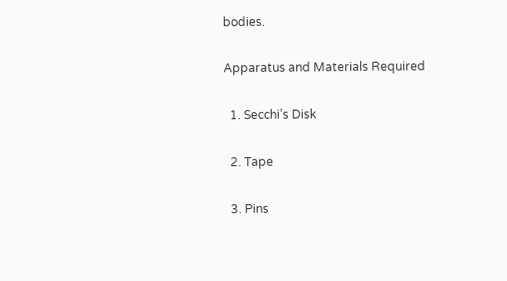bodies.

Apparatus and Materials Required

  1. Secchi’s Disk

  2. Tape

  3. Pins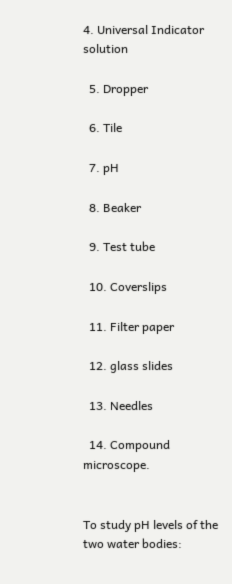4. Universal Indicator solution

  5. Dropper

  6. Tile

  7. pH

  8. Beaker

  9. Test tube

  10. Coverslips

  11. Filter paper

  12. glass slides

  13. Needles

  14. Compound microscope.


To study pH levels of the two water bodies: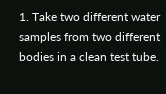1. Take two different water samples from two different bodies in a clean test tube.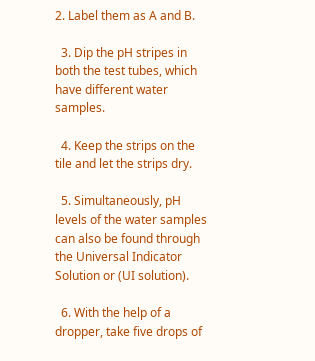2. Label them as A and B.

  3. Dip the pH stripes in both the test tubes, which have different water samples.

  4. Keep the strips on the tile and let the strips dry.

  5. Simultaneously, pH levels of the water samples can also be found through the Universal Indicator Solution or (UI solution).

  6. With the help of a dropper, take five drops of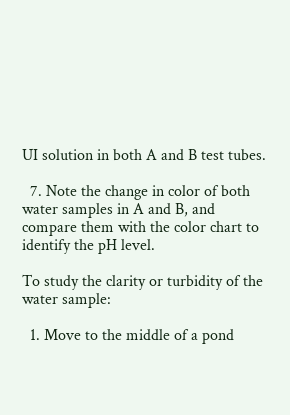UI solution in both A and B test tubes.

  7. Note the change in color of both water samples in A and B, and compare them with the color chart to identify the pH level.

To study the clarity or turbidity of the water sample:

  1. Move to the middle of a pond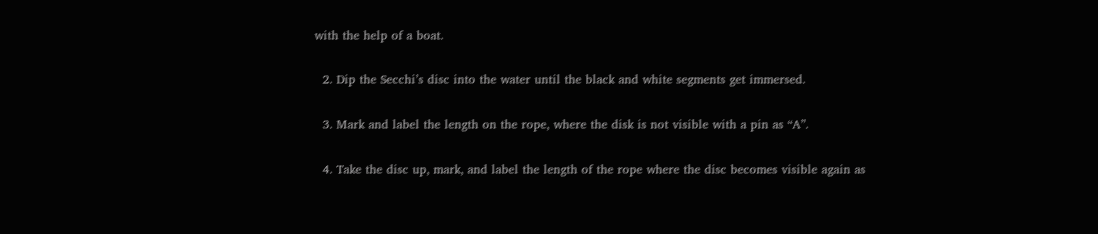with the help of a boat.

  2. Dip the Secchi’s disc into the water until the black and white segments get immersed.

  3. Mark and label the length on the rope, where the disk is not visible with a pin as “A”.

  4. Take the disc up, mark, and label the length of the rope where the disc becomes visible again as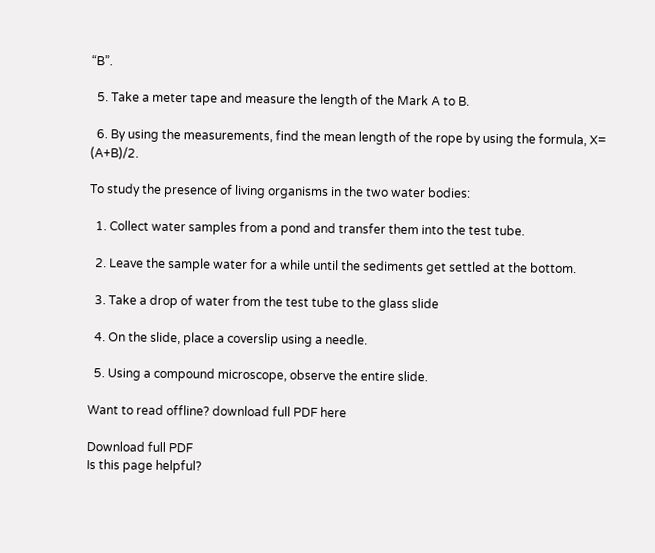“B”.

  5. Take a meter tape and measure the length of the Mark A to B.

  6. By using the measurements, find the mean length of the rope by using the formula, X= (A+B)/2.

To study the presence of living organisms in the two water bodies:

  1. Collect water samples from a pond and transfer them into the test tube.

  2. Leave the sample water for a while until the sediments get settled at the bottom.

  3. Take a drop of water from the test tube to the glass slide

  4. On the slide, place a coverslip using a needle.

  5. Using a compound microscope, observe the entire slide.

Want to read offline? download full PDF here

Download full PDF
Is this page helpful?